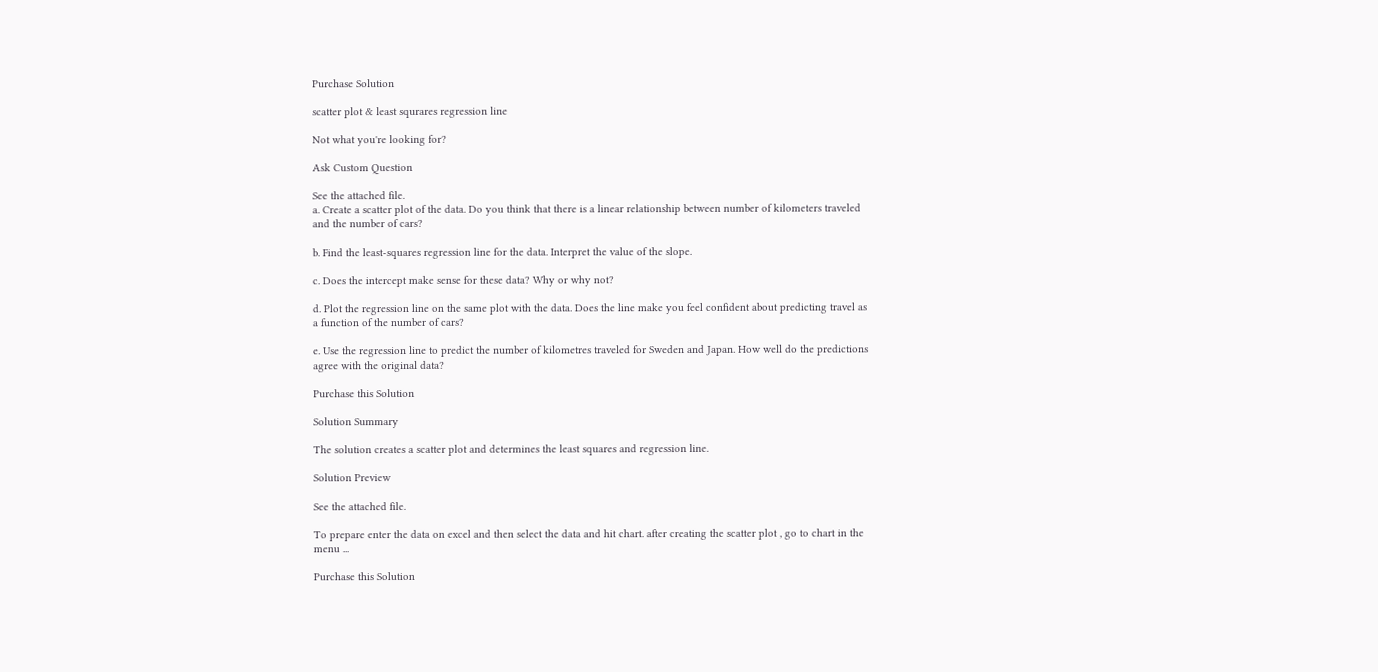Purchase Solution

scatter plot & least squrares regression line

Not what you're looking for?

Ask Custom Question

See the attached file.
a. Create a scatter plot of the data. Do you think that there is a linear relationship between number of kilometers traveled and the number of cars?

b. Find the least-squares regression line for the data. Interpret the value of the slope.

c. Does the intercept make sense for these data? Why or why not?

d. Plot the regression line on the same plot with the data. Does the line make you feel confident about predicting travel as a function of the number of cars?

e. Use the regression line to predict the number of kilometres traveled for Sweden and Japan. How well do the predictions agree with the original data?

Purchase this Solution

Solution Summary

The solution creates a scatter plot and determines the least squares and regression line.

Solution Preview

See the attached file.

To prepare enter the data on excel and then select the data and hit chart. after creating the scatter plot , go to chart in the menu ...

Purchase this Solution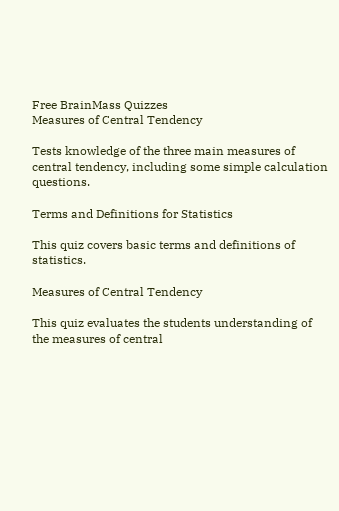Free BrainMass Quizzes
Measures of Central Tendency

Tests knowledge of the three main measures of central tendency, including some simple calculation questions.

Terms and Definitions for Statistics

This quiz covers basic terms and definitions of statistics.

Measures of Central Tendency

This quiz evaluates the students understanding of the measures of central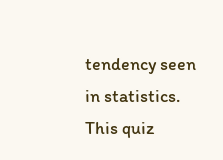tendency seen in statistics. This quiz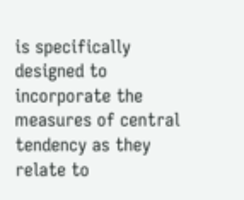is specifically designed to incorporate the measures of central tendency as they relate to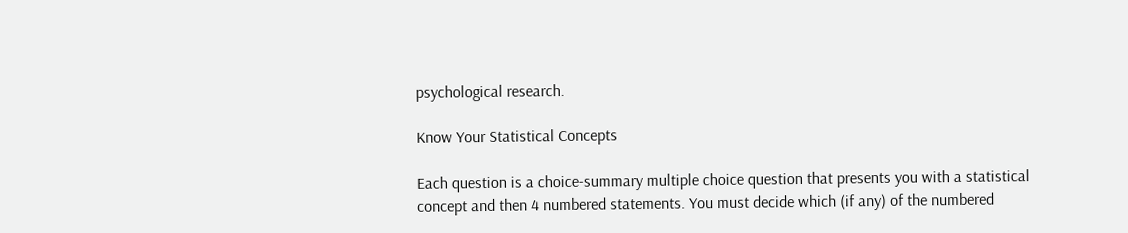psychological research.

Know Your Statistical Concepts

Each question is a choice-summary multiple choice question that presents you with a statistical concept and then 4 numbered statements. You must decide which (if any) of the numbered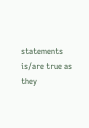statements is/are true as they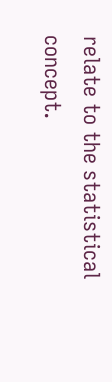relate to the statistical concept.